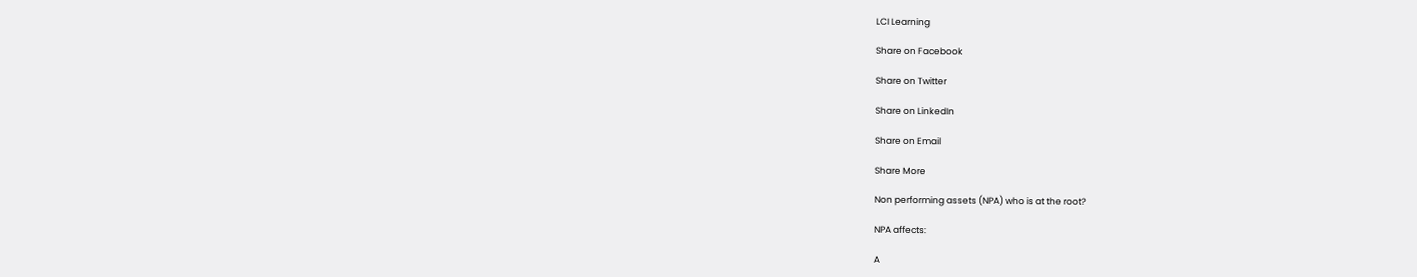LCI Learning

Share on Facebook

Share on Twitter

Share on LinkedIn

Share on Email

Share More

Non performing assets (NPA) who is at the root?

NPA affects:

A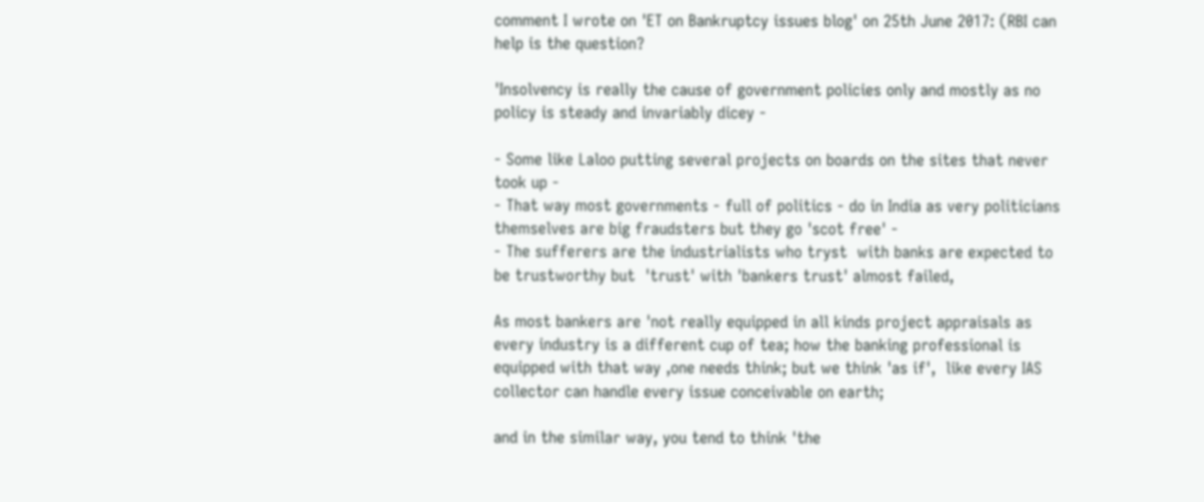comment I wrote on 'ET on Bankruptcy issues blog' on 25th June 2017: (RBI can help is the question?

'Insolvency is really the cause of government policies only and mostly as no policy is steady and invariably dicey -

- Some like Laloo putting several projects on boards on the sites that never took up -
- That way most governments - full of politics - do in India as very politicians themselves are big fraudsters but they go 'scot free' -
- The sufferers are the industrialists who tryst  with banks are expected to be trustworthy but  'trust' with 'bankers trust' almost failed,

As most bankers are 'not really equipped in all kinds project appraisals as every industry is a different cup of tea; how the banking professional is equipped with that way ,one needs think; but we think 'as if',  like every IAS collector can handle every issue conceivable on earth;

and in the similar way, you tend to think 'the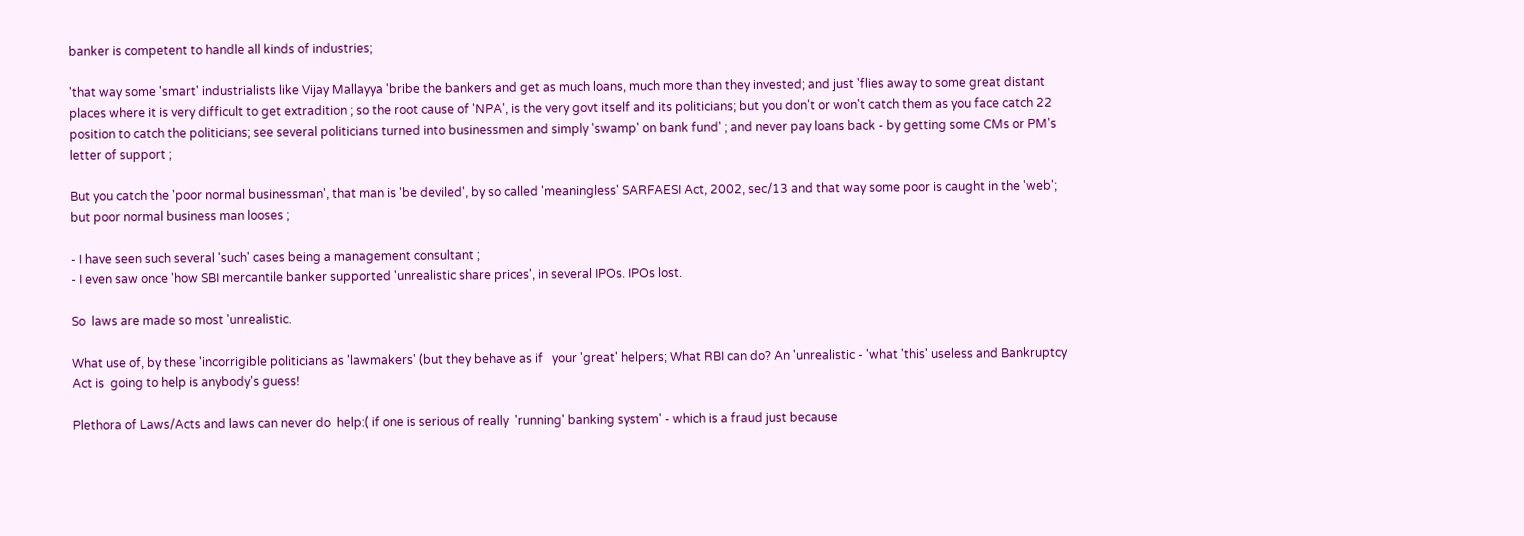banker is competent to handle all kinds of industries;

'that way some 'smart' industrialists like Vijay Mallayya 'bribe the bankers and get as much loans, much more than they invested; and just 'flies away to some great distant places where it is very difficult to get extradition ; so the root cause of 'NPA', is the very govt itself and its politicians; but you don't or won't catch them as you face catch 22 position to catch the politicians; see several politicians turned into businessmen and simply 'swamp' on bank fund' ; and never pay loans back - by getting some CMs or PM's letter of support ;

But you catch the 'poor normal businessman', that man is 'be deviled', by so called 'meaningless' SARFAESI Act, 2002, sec/13 and that way some poor is caught in the 'web'; but poor normal business man looses ;

- I have seen such several 'such' cases being a management consultant ;
- I even saw once 'how SBI mercantile banker supported 'unrealistic share prices', in several IPOs. IPOs lost.

So  laws are made so most 'unrealistic.

What use of, by these 'incorrigible politicians as 'lawmakers' (but they behave as if   your 'great' helpers; What RBI can do? An 'unrealistic - 'what 'this' useless and Bankruptcy Act is  going to help is anybody's guess!

Plethora of Laws/Acts and laws can never do  help:( if one is serious of really  'running' banking system' - which is a fraud just because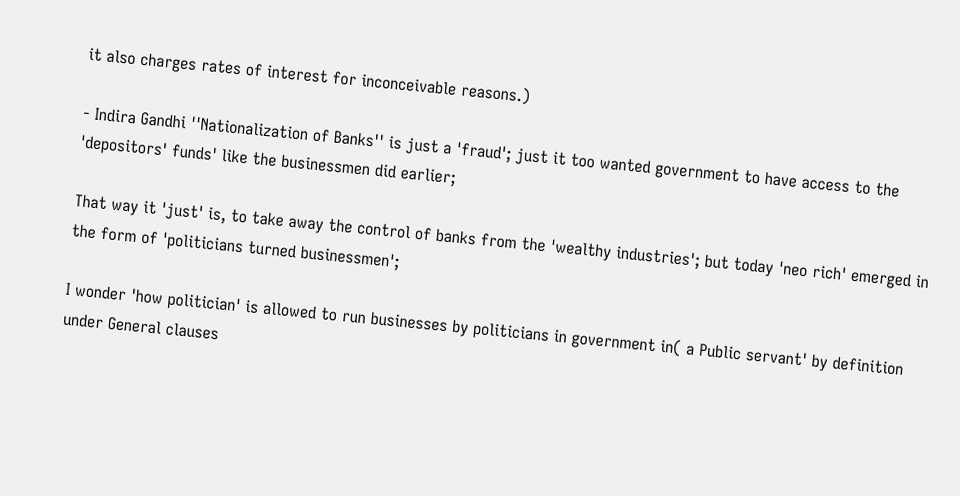it also charges rates of interest for inconceivable reasons.)

- Indira Gandhi ''Nationalization of Banks'' is just a 'fraud'; just it too wanted government to have access to the 'depositors' funds' like the businessmen did earlier;

That way it 'just' is, to take away the control of banks from the 'wealthy industries'; but today 'neo rich' emerged in the form of 'politicians turned businessmen';

I wonder 'how politician' is allowed to run businesses by politicians in government in( a Public servant' by definition under General clauses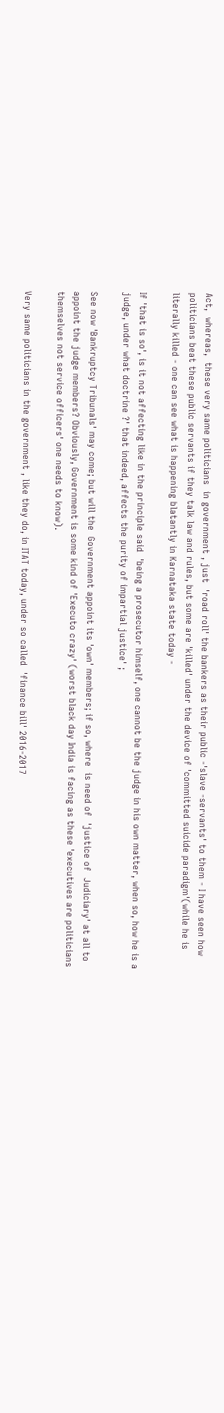Act,  whereas,  these very same politicians  in government , just  'road roll' the bankers as their public -'slave -servants' to them - I have seen how politicians beat these public servants if they talk law and rules, but some are 'killed' under the device of 'committed suicide paradigm'(while he is literally killed - one can see what is happening blatantly in Karnataka state today -

If 'that is so', is it not affecting like in the principle said  'being a prosecutor himself, one cannot be the judge in his own matter, when so, how he is a judge, under what doctrine ?' that indeed, affects the purity of impartial justice' ;

See now 'Bankruptcy Tribunals' may come; but will the  Government appoint its 'own' members; if so, where  is need of  'justice of  Judiciary' at all to appoint the judge members? Obviously, Government is some kind of 'Executo crazy' (worst black day India is facing as these 'executives are politicians themselves not service officers' one needs to know).

Very same politicians in the government , like they do, in ITAT today, under so called  'finance bill' 2016-2017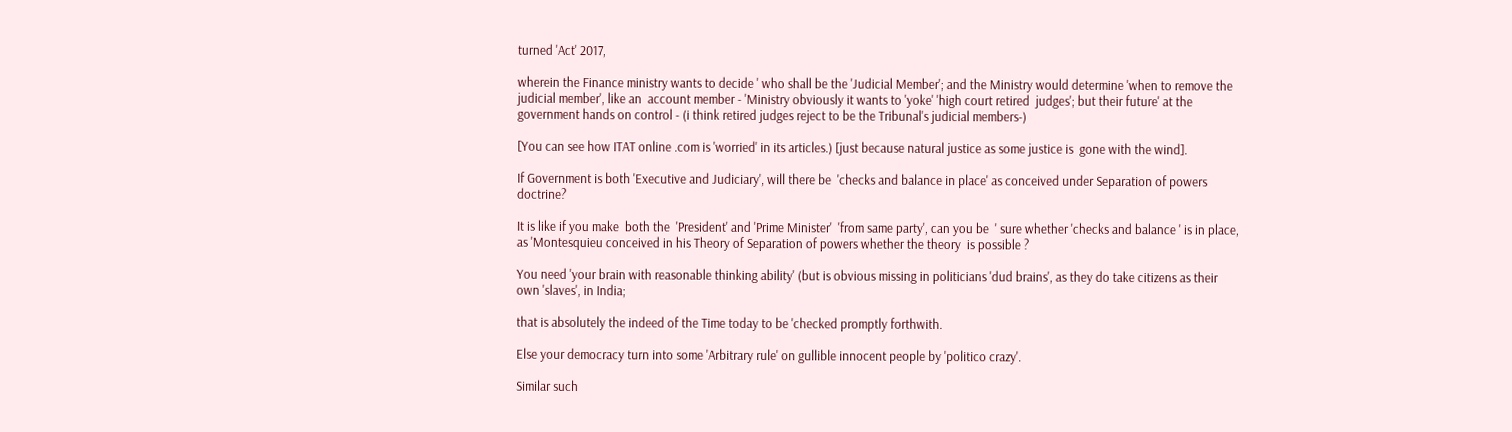turned 'Act' 2017,

wherein the Finance ministry wants to decide ' who shall be the 'Judicial Member'; and the Ministry would determine 'when to remove the judicial member', like an  account member - 'Ministry obviously it wants to 'yoke' 'high court retired  judges'; but their future' at the  government hands on control - (i think retired judges reject to be the Tribunal's judicial members-)

[You can see how ITAT online .com is 'worried' in its articles.) [just because natural justice as some justice is  gone with the wind].

If Government is both 'Executive and Judiciary', will there be  'checks and balance in place' as conceived under Separation of powers doctrine?

It is like if you make  both the  'President' and 'Prime Minister'  'from same party', can you be  ' sure whether 'checks and balance ' is in place, as 'Montesquieu conceived in his Theory of Separation of powers whether the theory  is possible ?

You need 'your brain with reasonable thinking ability' (but is obvious missing in politicians 'dud brains', as they do take citizens as their own 'slaves', in India;

that is absolutely the indeed of the Time today to be 'checked promptly forthwith.

Else your democracy turn into some 'Arbitrary rule' on gullible innocent people by 'politico crazy'.

Similar such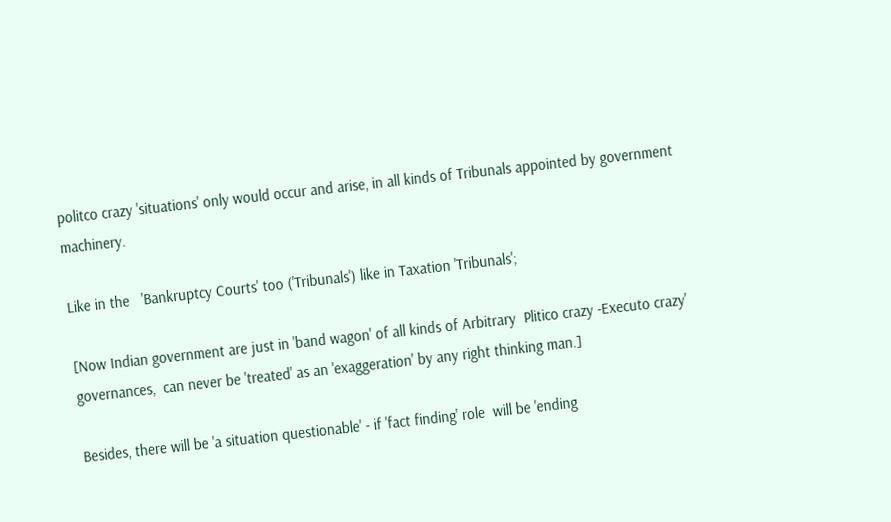politco crazy 'situations' only would occur and arise, in all kinds of Tribunals appointed by government machinery.

Like in the   'Bankruptcy Courts' too ('Tribunals') like in Taxation 'Tribunals';

[Now Indian government are just in 'band wagon' of all kinds of Arbitrary  Plitico crazy -Executo crazy' governances,  can never be 'treated' as an 'exaggeration' by any right thinking man.]

Besides, there will be 'a situation questionable' - if 'fact finding' role  will be 'ending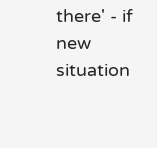there' - if new situation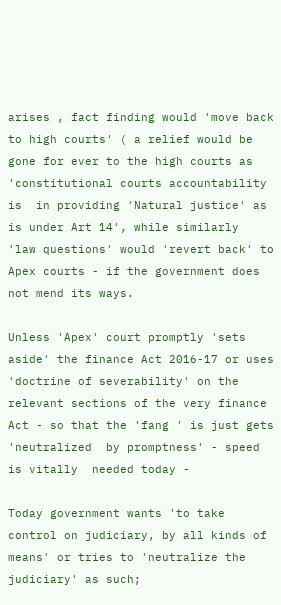arises , fact finding would 'move back to high courts' ( a relief would be gone for ever to the high courts as 'constitutional courts accountability is  in providing 'Natural justice' as is under Art 14', while similarly  'law questions' would 'revert back' to Apex courts - if the government does not mend its ways.

Unless 'Apex' court promptly 'sets aside' the finance Act 2016-17 or uses 'doctrine of severability' on the relevant sections of the very finance Act - so that the 'fang ' is just gets 'neutralized  by promptness' - speed is vitally  needed today -

Today government wants 'to take control on judiciary, by all kinds of means' or tries to 'neutralize the judiciary' as such;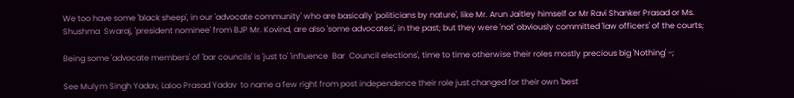We too have some 'black sheep', in our 'advocate community' who are basically 'politicians by nature', like Mr. Arun Jaitley himself or Mr Ravi Shanker Prasad or Ms. Shushma  Swaraj, 'president nominee' from BJP Mr. Kovind, are also 'some advocates', in the past; but they were 'not' obviously committed 'law officers' of the courts;

Being some 'advocate members' of 'bar councils' is 'just to' 'influence  Bar  Council elections', time to time otherwise their roles mostly precious big 'Nothing' -;

See Mulym Singh Yadav, Laloo Prasad Yadav  to name a few right from post independence their role just changed for their own 'best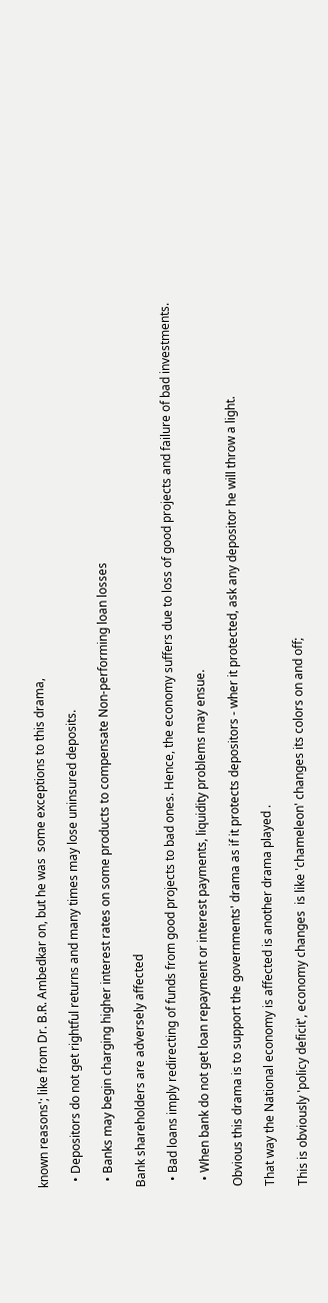known reasons'; like from Dr. B.R. Ambedkar on, but he was  some exceptions to this drama,

  • Depositors do not get rightful returns and many times may lose uninsured deposits.

  • Banks may begin charging higher interest rates on some products to compensate Non-performing loan losses

Bank shareholders are adversely affected

  • Bad loans imply redirecting of funds from good projects to bad ones. Hence, the economy suffers due to loss of good projects and failure of bad investments.

  • When bank do not get loan repayment or interest payments, liquidity problems may ensue.

Obvious this drama is to support the governments' drama as if it protects depositors - wher it protected, ask any depositor he will throw a light.

That way the National economy is affected is another drama played .

This is obviously 'policy deficit', economy changes  is like 'chameleon' changes its colors on and off;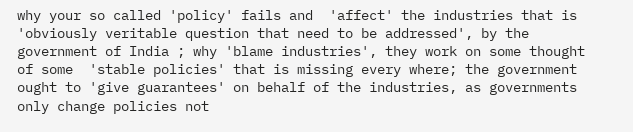why your so called 'policy' fails and  'affect' the industries that is 'obviously veritable question that need to be addressed', by the government of India ; why 'blame industries', they work on some thought of some  'stable policies' that is missing every where; the government ought to 'give guarantees' on behalf of the industries, as governments only change policies not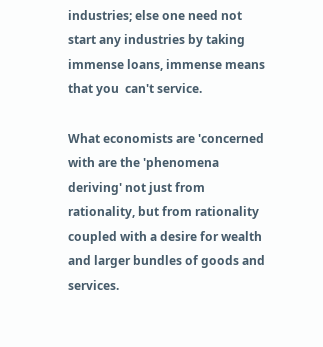industries; else one need not start any industries by taking immense loans, immense means that you  can't service.

What economists are 'concerned with are the 'phenomena deriving' not just from rationality, but from rationality coupled with a desire for wealth and larger bundles of goods and services.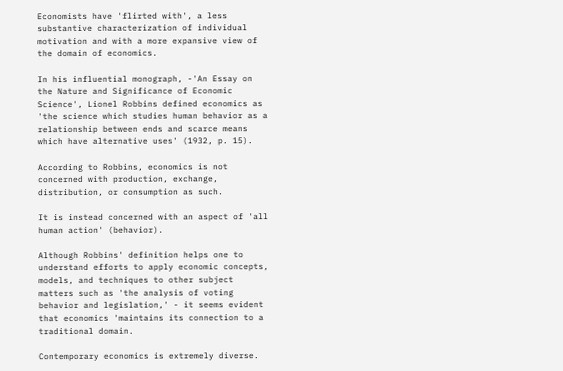Economists have 'flirted with', a less substantive characterization of individual motivation and with a more expansive view of the domain of economics.

In his influential monograph, -'An Essay on the Nature and Significance of Economic Science', Lionel Robbins defined economics as 'the science which studies human behavior as a relationship between ends and scarce means which have alternative uses' (1932, p. 15).

According to Robbins, economics is not concerned with production, exchange, distribution, or consumption as such.

It is instead concerned with an aspect of 'all human action' (behavior).

Although Robbins' definition helps one to understand efforts to apply economic concepts, models, and techniques to other subject matters such as 'the analysis of voting behavior and legislation,' - it seems evident that economics 'maintains its connection to a traditional domain.

Contemporary economics is extremely diverse.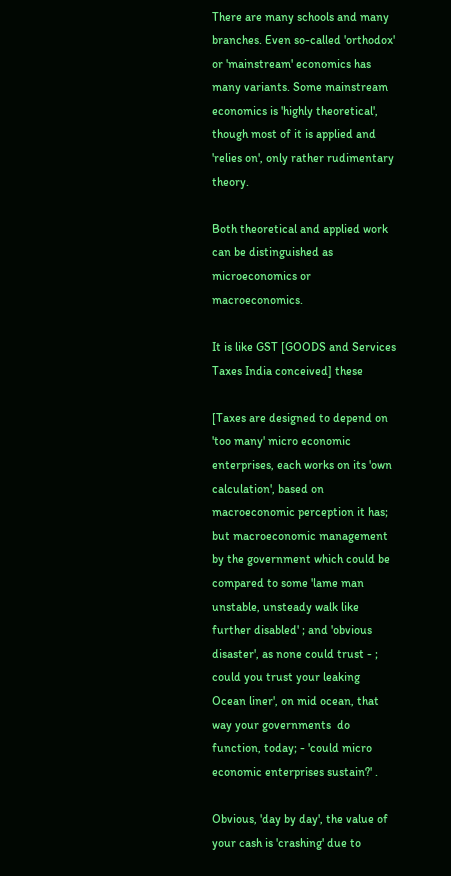There are many schools and many branches. Even so-called 'orthodox' or 'mainstream' economics has many variants. Some mainstream economics is 'highly theoretical', though most of it is applied and 'relies on', only rather rudimentary theory.

Both theoretical and applied work can be distinguished as microeconomics or macroeconomics.

It is like GST [GOODS and Services Taxes India conceived] these

[Taxes are designed to depend on 'too many' micro economic enterprises, each works on its 'own calculation', based on macroeconomic perception it has; but macroeconomic management by the government which could be compared to some 'lame man unstable, unsteady walk like further disabled' ; and 'obvious disaster', as none could trust - ; could you trust your leaking Ocean liner', on mid ocean, that way your governments  do function, today; - 'could micro economic enterprises sustain?' .

Obvious, 'day by day', the value of your cash is 'crashing' due to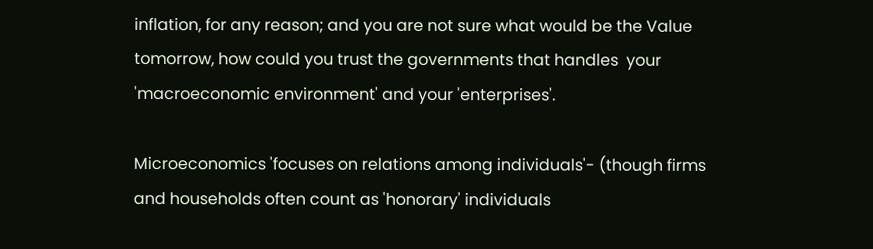inflation, for any reason; and you are not sure what would be the Value  tomorrow, how could you trust the governments that handles  your 'macroeconomic environment' and your 'enterprises'.

Microeconomics 'focuses on relations among individuals'- (though firms and households often count as 'honorary' individuals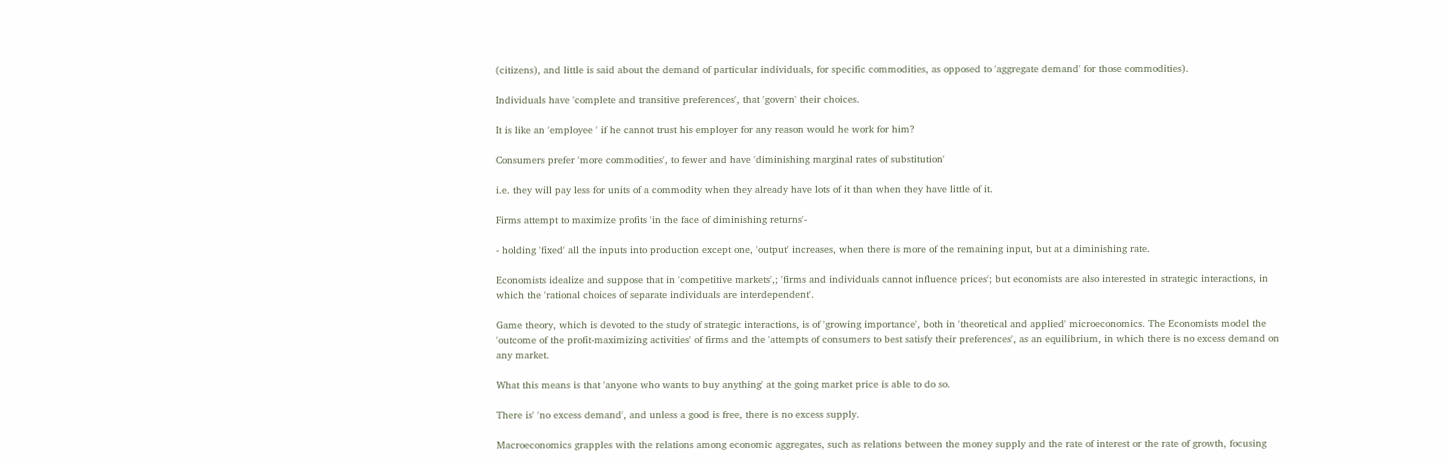(citizens), and little is said about the demand of particular individuals, for specific commodities, as opposed to 'aggregate demand' for those commodities).

Individuals have 'complete and transitive preferences', that 'govern' their choices.

It is like an 'employee ' if he cannot trust his employer for any reason would he work for him?

Consumers prefer 'more commodities', to fewer and have 'diminishing marginal rates of substitution'

i.e. they will pay less for units of a commodity when they already have lots of it than when they have little of it.

Firms attempt to maximize profits 'in the face of diminishing returns'-

- holding 'fixed' all the inputs into production except one, 'output' increases, when there is more of the remaining input, but at a diminishing rate.

Economists idealize and suppose that in 'competitive markets',; 'firms and individuals cannot influence prices'; but economists are also interested in strategic interactions, in which the 'rational choices of separate individuals are interdependent'.

Game theory, which is devoted to the study of strategic interactions, is of 'growing importance', both in 'theoretical and applied' microeconomics. The Economists model the 'outcome of the profit-maximizing activities' of firms and the 'attempts of consumers to best satisfy their preferences', as an equilibrium, in which there is no excess demand on any market.

What this means is that 'anyone who wants to buy anything' at the going market price is able to do so.

There is' 'no excess demand', and unless a good is free, there is no excess supply.

Macroeconomics grapples with the relations among economic aggregates, such as relations between the money supply and the rate of interest or the rate of growth, focusing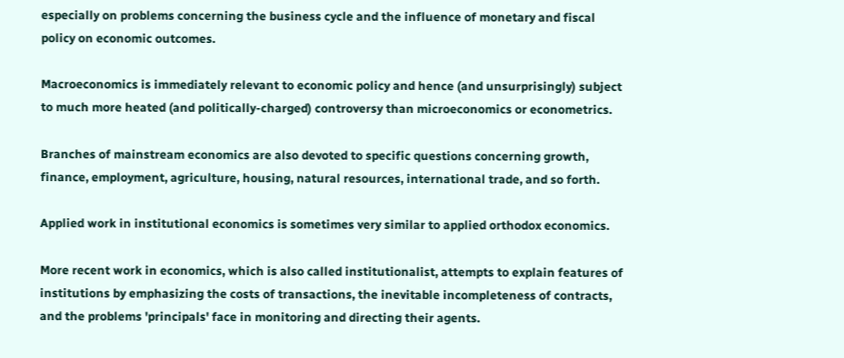especially on problems concerning the business cycle and the influence of monetary and fiscal policy on economic outcomes.

Macroeconomics is immediately relevant to economic policy and hence (and unsurprisingly) subject to much more heated (and politically-charged) controversy than microeconomics or econometrics.

Branches of mainstream economics are also devoted to specific questions concerning growth, finance, employment, agriculture, housing, natural resources, international trade, and so forth.

Applied work in institutional economics is sometimes very similar to applied orthodox economics.

More recent work in economics, which is also called institutionalist, attempts to explain features of institutions by emphasizing the costs of transactions, the inevitable incompleteness of contracts, and the problems 'principals' face in monitoring and directing their agents.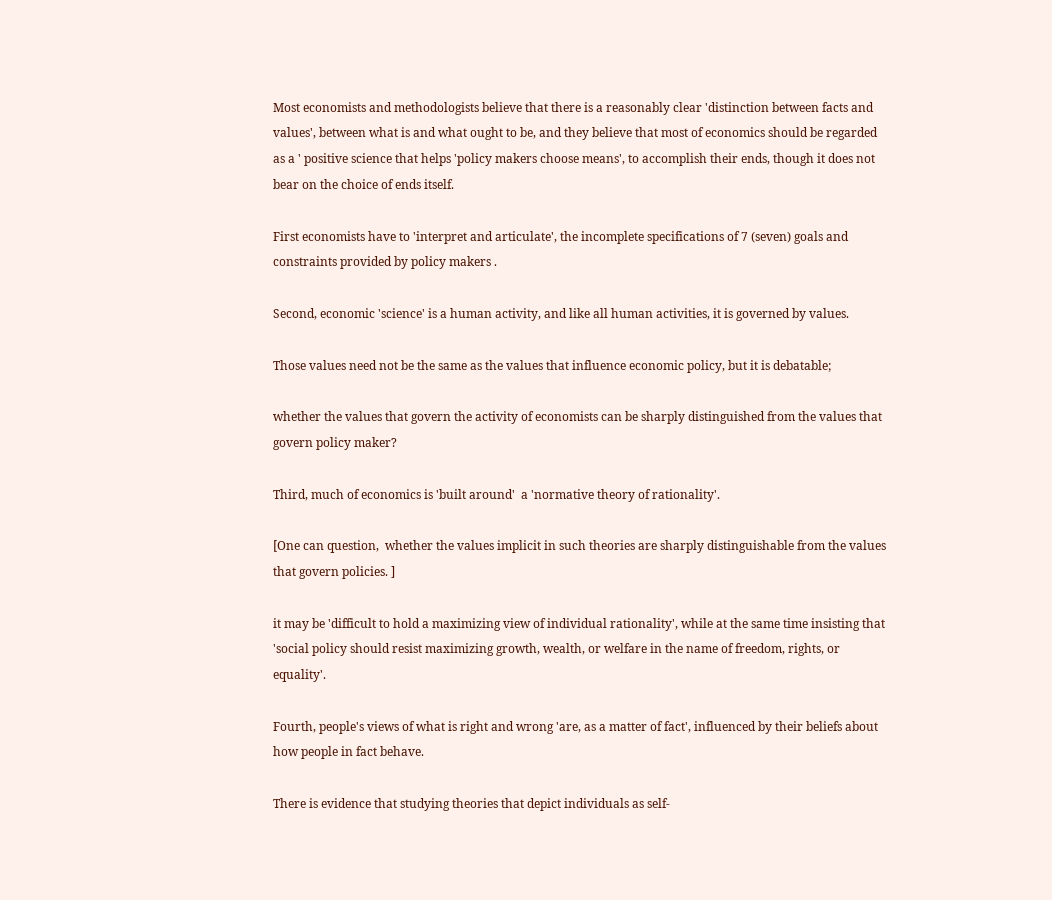Most economists and methodologists believe that there is a reasonably clear 'distinction between facts and values', between what is and what ought to be, and they believe that most of economics should be regarded as a ' positive science that helps 'policy makers choose means', to accomplish their ends, though it does not bear on the choice of ends itself.

First economists have to 'interpret and articulate', the incomplete specifications of 7 (seven) goals and constraints provided by policy makers .

Second, economic 'science' is a human activity, and like all human activities, it is governed by values.

Those values need not be the same as the values that influence economic policy, but it is debatable;

whether the values that govern the activity of economists can be sharply distinguished from the values that govern policy maker?

Third, much of economics is 'built around'  a 'normative theory of rationality'.

[One can question,  whether the values implicit in such theories are sharply distinguishable from the values that govern policies. ]

it may be 'difficult to hold a maximizing view of individual rationality', while at the same time insisting that 'social policy should resist maximizing growth, wealth, or welfare in the name of freedom, rights, or equality'.

Fourth, people's views of what is right and wrong 'are, as a matter of fact', influenced by their beliefs about how people in fact behave.

There is evidence that studying theories that depict individuals as self-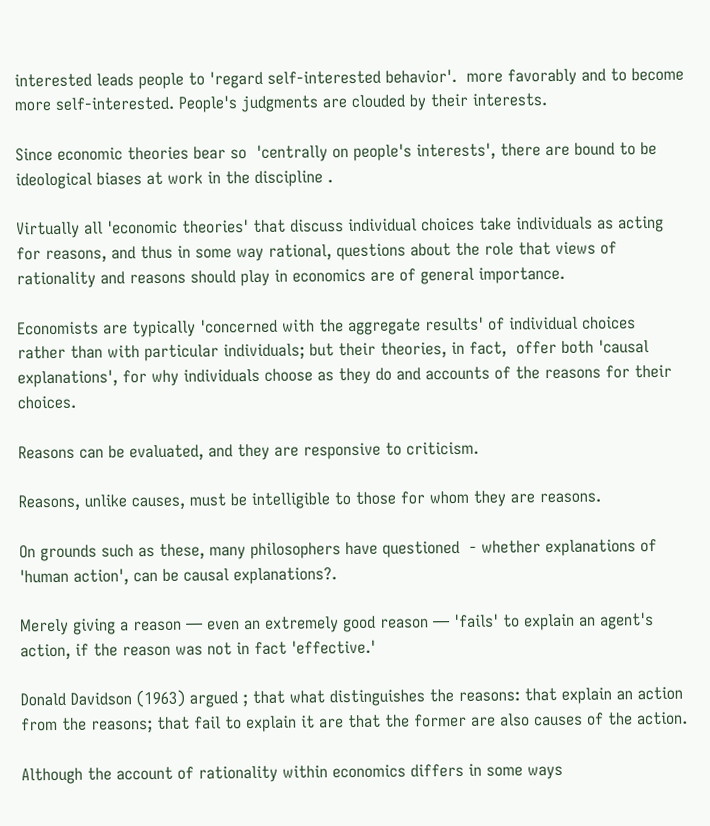interested leads people to 'regard self-interested behavior'.  more favorably and to become more self-interested. People's judgments are clouded by their interests.

Since economic theories bear so  'centrally on people's interests', there are bound to be ideological biases at work in the discipline .

Virtually all 'economic theories' that discuss individual choices take individuals as acting for reasons, and thus in some way rational, questions about the role that views of rationality and reasons should play in economics are of general importance.

Economists are typically 'concerned with the aggregate results' of individual choices rather than with particular individuals; but their theories, in fact,  offer both 'causal explanations', for why individuals choose as they do and accounts of the reasons for their choices.

Reasons can be evaluated, and they are responsive to criticism.

Reasons, unlike causes, must be intelligible to those for whom they are reasons.

On grounds such as these, many philosophers have questioned  - whether explanations of 'human action', can be causal explanations?.

Merely giving a reason — even an extremely good reason — 'fails' to explain an agent's action, if the reason was not in fact 'effective.'

Donald Davidson (1963) argued ; that what distinguishes the reasons: that explain an action from the reasons; that fail to explain it are that the former are also causes of the action.

Although the account of rationality within economics differs in some ways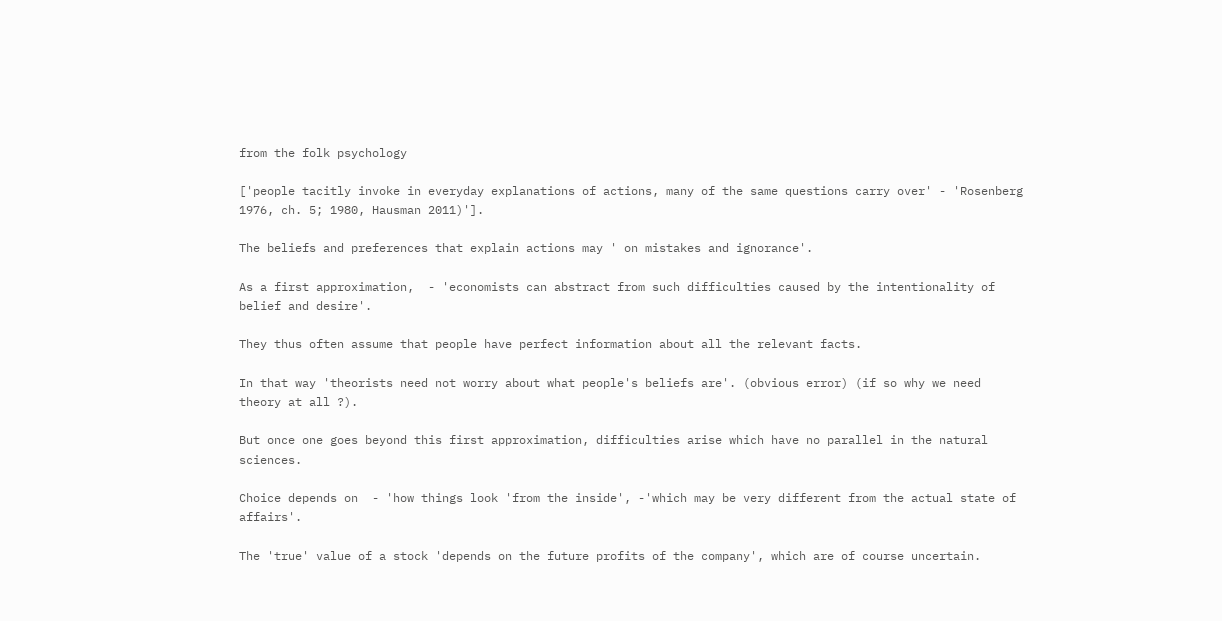from the folk psychology

['people tacitly invoke in everyday explanations of actions, many of the same questions carry over' - 'Rosenberg 1976, ch. 5; 1980, Hausman 2011)'].

The beliefs and preferences that explain actions may ' on mistakes and ignorance'.

As a first approximation,  - 'economists can abstract from such difficulties caused by the intentionality of belief and desire'.

They thus often assume that people have perfect information about all the relevant facts.

In that way 'theorists need not worry about what people's beliefs are'. (obvious error) (if so why we need theory at all ?).

But once one goes beyond this first approximation, difficulties arise which have no parallel in the natural sciences.

Choice depends on  - 'how things look 'from the inside', -'which may be very different from the actual state of affairs'.

The 'true' value of a stock 'depends on the future profits of the company', which are of course uncertain.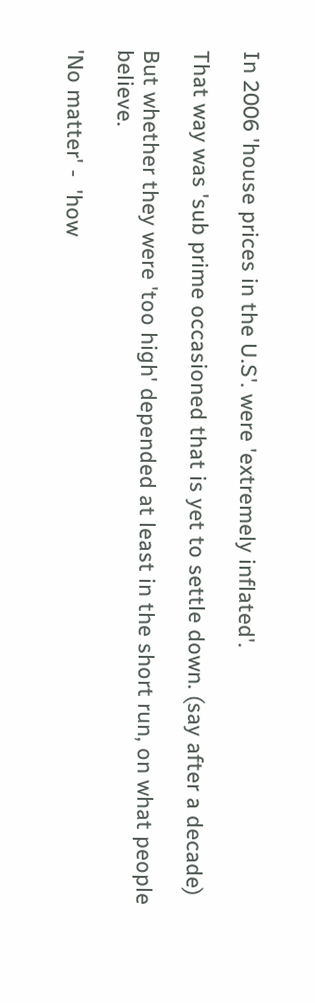In 2006 'house prices in the U.S'. were 'extremely inflated'.

That way was 'sub prime occasioned that is yet to settle down. (say after a decade)

But whether they were 'too high' depended at least in the short run, on what people believe.

'No matter' -  'how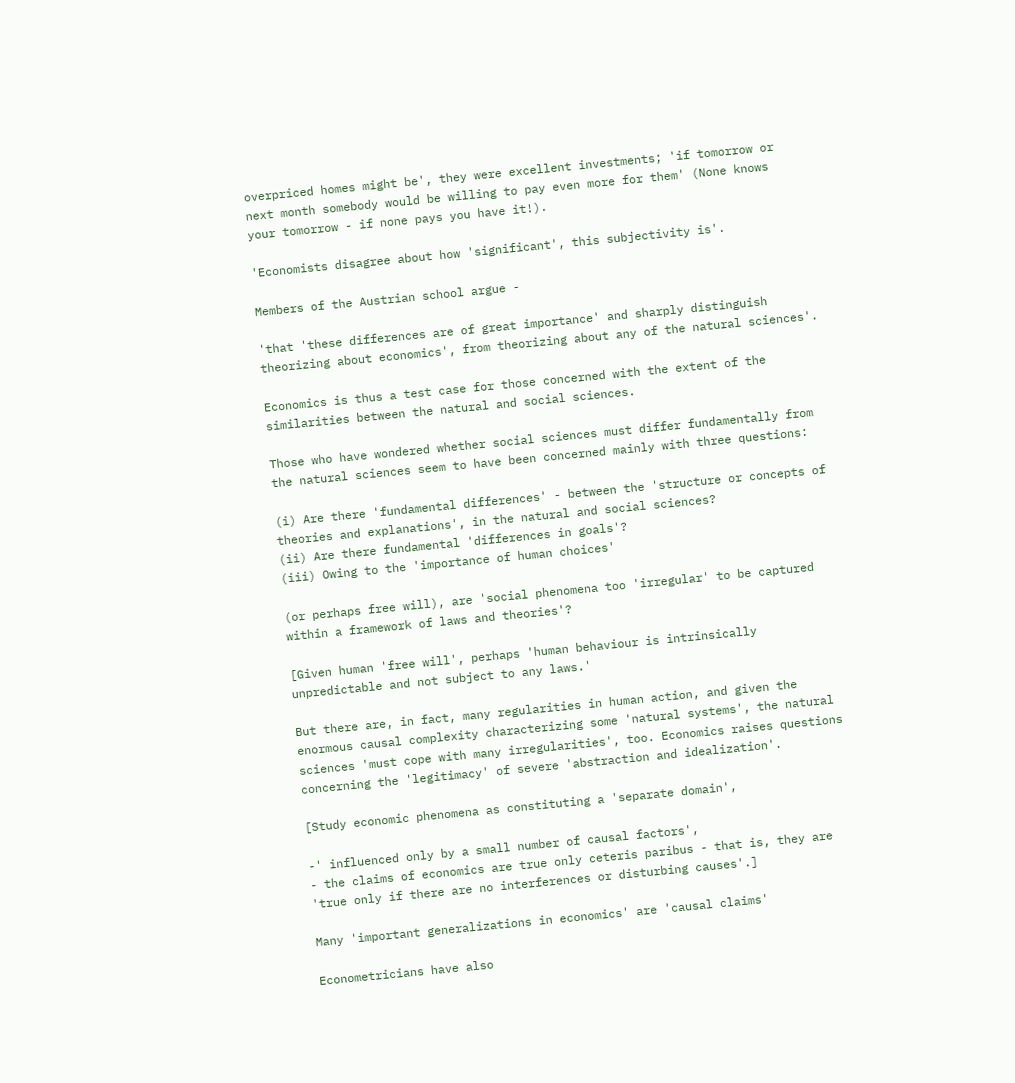overpriced homes might be', they were excellent investments; 'if tomorrow or next month somebody would be willing to pay even more for them' (None knows  your tomorrow - if none pays you have it!).

'Economists disagree about how 'significant', this subjectivity is'.

Members of the Austrian school argue -

'that 'these differences are of great importance' and sharply distinguish theorizing about economics', from theorizing about any of the natural sciences'.

Economics is thus a test case for those concerned with the extent of the similarities between the natural and social sciences.

Those who have wondered whether social sciences must differ fundamentally from the natural sciences seem to have been concerned mainly with three questions:

(i) Are there 'fundamental differences' - between the 'structure or concepts of theories and explanations', in the natural and social sciences?
(ii) Are there fundamental 'differences in goals'?
(iii) Owing to the 'importance of human choices'

(or perhaps free will), are 'social phenomena too 'irregular' to be captured within a framework of laws and theories'?

[Given human 'free will', perhaps 'human behaviour is intrinsically unpredictable and not subject to any laws.'

But there are, in fact, many regularities in human action, and given the enormous causal complexity characterizing some 'natural systems', the natural sciences 'must cope with many irregularities', too. Economics raises questions concerning the 'legitimacy' of severe 'abstraction and idealization'.

[Study economic phenomena as constituting a 'separate domain',

-' influenced only by a small number of causal factors',
- the claims of economics are true only ceteris paribus - that is, they are 'true only if there are no interferences or disturbing causes'.]

Many 'important generalizations in economics' are 'causal claims'

Econometricians have also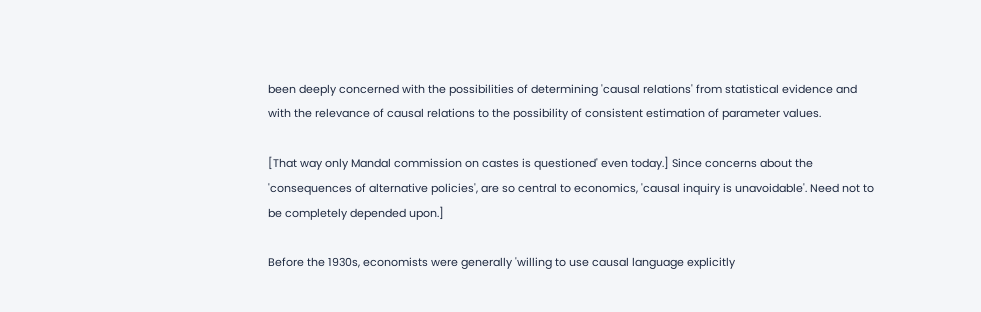been deeply concerned with the possibilities of determining 'causal relations' from statistical evidence and with the relevance of causal relations to the possibility of consistent estimation of parameter values.

[That way only Mandal commission on castes is questioned' even today.] Since concerns about the 'consequences of alternative policies', are so central to economics, 'causal inquiry is unavoidable'. Need not to be completely depended upon.]

Before the 1930s, economists were generally 'willing to use causal language explicitly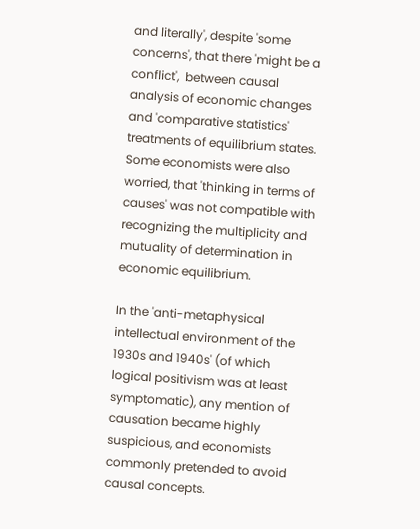and literally', despite 'some concerns', that there 'might be a conflict',  between causal analysis of economic changes and 'comparative statistics' treatments of equilibrium states. Some economists were also worried, that 'thinking in terms of causes' was not compatible with recognizing the multiplicity and mutuality of determination in economic equilibrium.

In the 'anti-metaphysical intellectual environment of the 1930s and 1940s' (of which logical positivism was at least symptomatic), any mention of causation became highly suspicious, and economists commonly pretended to avoid causal concepts.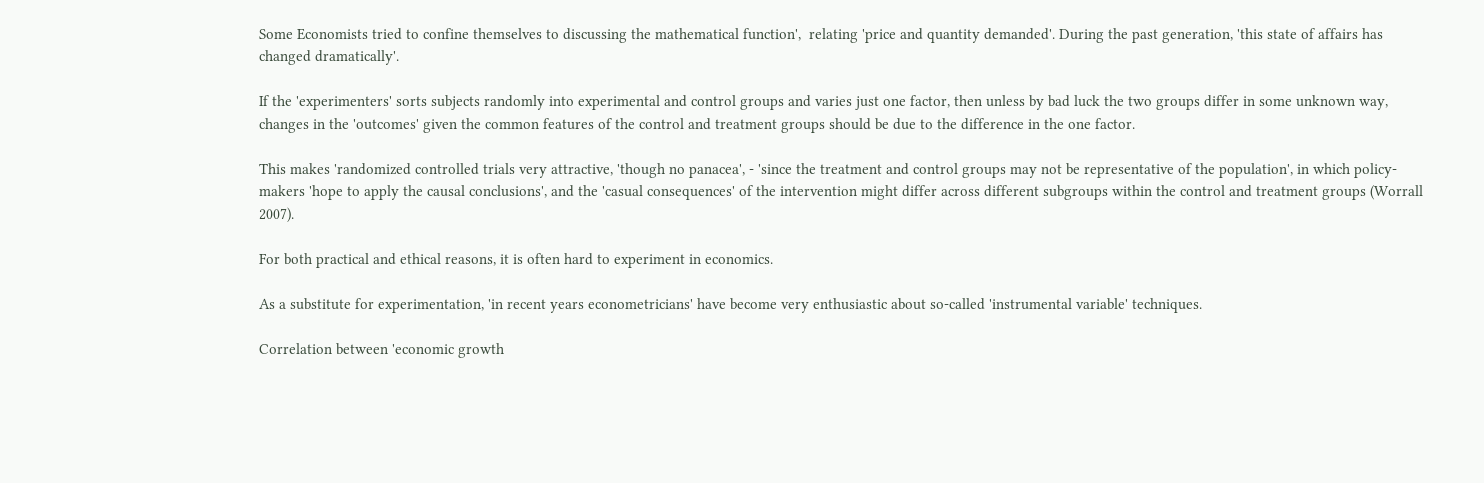Some Economists tried to confine themselves to discussing the mathematical function',  relating 'price and quantity demanded'. During the past generation, 'this state of affairs has changed dramatically'.

If the 'experimenters' sorts subjects randomly into experimental and control groups and varies just one factor, then unless by bad luck the two groups differ in some unknown way, changes in the 'outcomes' given the common features of the control and treatment groups should be due to the difference in the one factor.

This makes 'randomized controlled trials very attractive, 'though no panacea', - 'since the treatment and control groups may not be representative of the population', in which policy-makers 'hope to apply the causal conclusions', and the 'casual consequences' of the intervention might differ across different subgroups within the control and treatment groups (Worrall 2007).

For both practical and ethical reasons, it is often hard to experiment in economics.

As a substitute for experimentation, 'in recent years econometricians' have become very enthusiastic about so-called 'instrumental variable' techniques.

Correlation between 'economic growth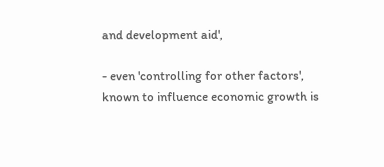and development aid',

- even 'controlling for other factors',  known to influence economic growth is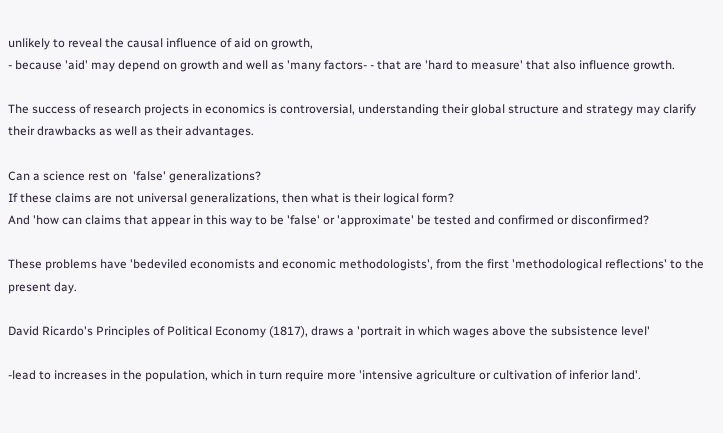unlikely to reveal the causal influence of aid on growth,
- because 'aid' may depend on growth and well as 'many factors- - that are 'hard to measure' that also influence growth.

The success of research projects in economics is controversial, understanding their global structure and strategy may clarify their drawbacks as well as their advantages.

Can a science rest on  'false' generalizations?
If these claims are not universal generalizations, then what is their logical form?
And 'how can claims that appear in this way to be 'false' or 'approximate' be tested and confirmed or disconfirmed?

These problems have 'bedeviled economists and economic methodologists', from the first 'methodological reflections' to the present day.

David Ricardo's Principles of Political Economy (1817), draws a 'portrait in which wages above the subsistence level'

-lead to increases in the population, which in turn require more 'intensive agriculture or cultivation of inferior land'.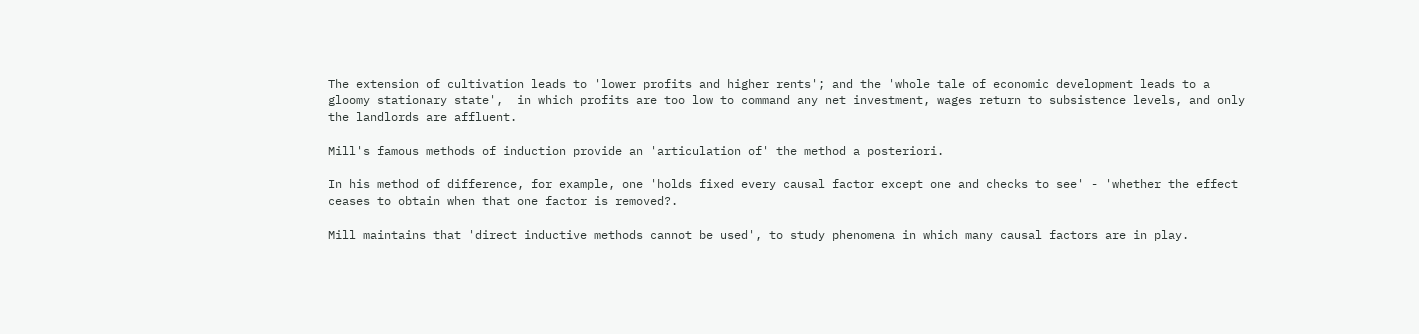The extension of cultivation leads to 'lower profits and higher rents'; and the 'whole tale of economic development leads to a gloomy stationary state',  in which profits are too low to command any net investment, wages return to subsistence levels, and only the landlords are affluent.

Mill's famous methods of induction provide an 'articulation of' the method a posteriori.

In his method of difference, for example, one 'holds fixed every causal factor except one and checks to see' - 'whether the effect ceases to obtain when that one factor is removed?.

Mill maintains that 'direct inductive methods cannot be used', to study phenomena in which many causal factors are in play.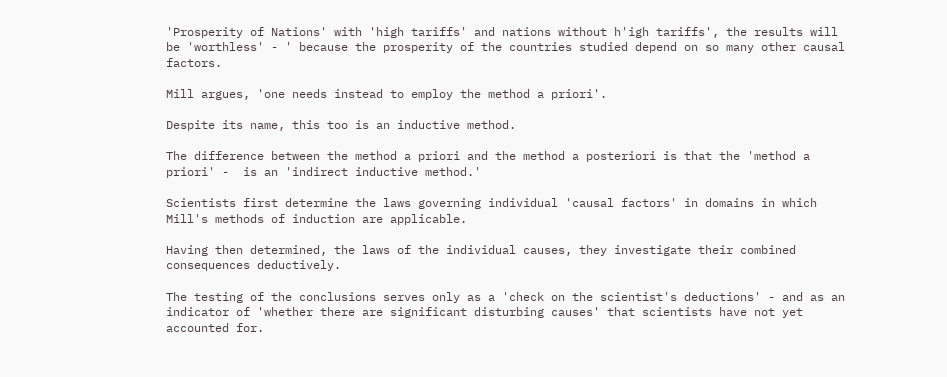'Prosperity of Nations' with 'high tariffs' and nations without h'igh tariffs', the results will be 'worthless' - ' because the prosperity of the countries studied depend on so many other causal factors.

Mill argues, 'one needs instead to employ the method a priori'.

Despite its name, this too is an inductive method.

The difference between the method a priori and the method a posteriori is that the 'method a priori' -  is an 'indirect inductive method.'

Scientists first determine the laws governing individual 'causal factors' in domains in which Mill's methods of induction are applicable.

Having then determined, the laws of the individual causes, they investigate their combined consequences deductively.

The testing of the conclusions serves only as a 'check on the scientist's deductions' - and as an indicator of 'whether there are significant disturbing causes' that scientists have not yet accounted for.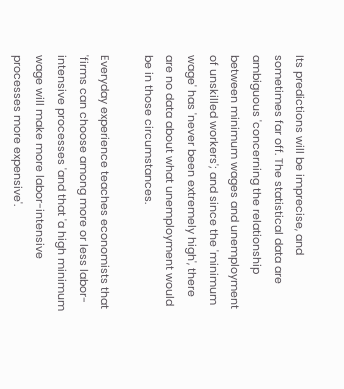Its predictions will be imprecise, and sometimes far off. The statistical data are ambiguous 'concerning the relationship between minimum wages and unemployment of unskilled workers'; and since the 'minimum wage' has 'never been extremely high', there are no data about what unemployment would be in those circumstances.

Everyday experience teaches economists that 'firms can choose among more or less labor-intensive processes 'and that 'a high minimum wage will make more labor-intensive processes more expensive'.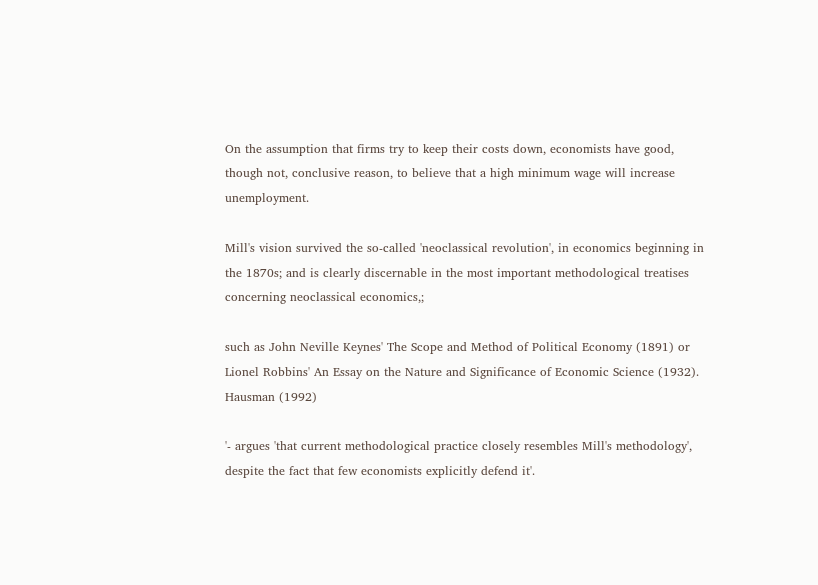On the assumption that firms try to keep their costs down, economists have good, though not, conclusive reason, to believe that a high minimum wage will increase unemployment.

Mill's vision survived the so-called 'neoclassical revolution', in economics beginning in the 1870s; and is clearly discernable in the most important methodological treatises concerning neoclassical economics,;

such as John Neville Keynes' The Scope and Method of Political Economy (1891) or Lionel Robbins' An Essay on the Nature and Significance of Economic Science (1932). Hausman (1992)

'- argues 'that current methodological practice closely resembles Mill's methodology', despite the fact that few economists explicitly defend it'.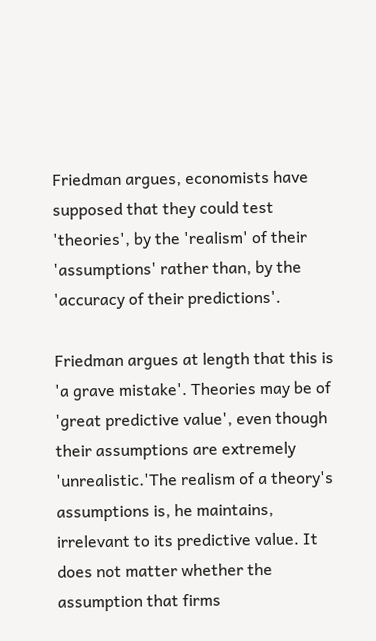Friedman argues, economists have supposed that they could test 'theories', by the 'realism' of their 'assumptions' rather than, by the 'accuracy of their predictions'.

Friedman argues at length that this is 'a grave mistake'. Theories may be of 'great predictive value', even though their assumptions are extremely 'unrealistic.'The realism of a theory's assumptions is, he maintains, irrelevant to its predictive value. It does not matter whether the assumption that firms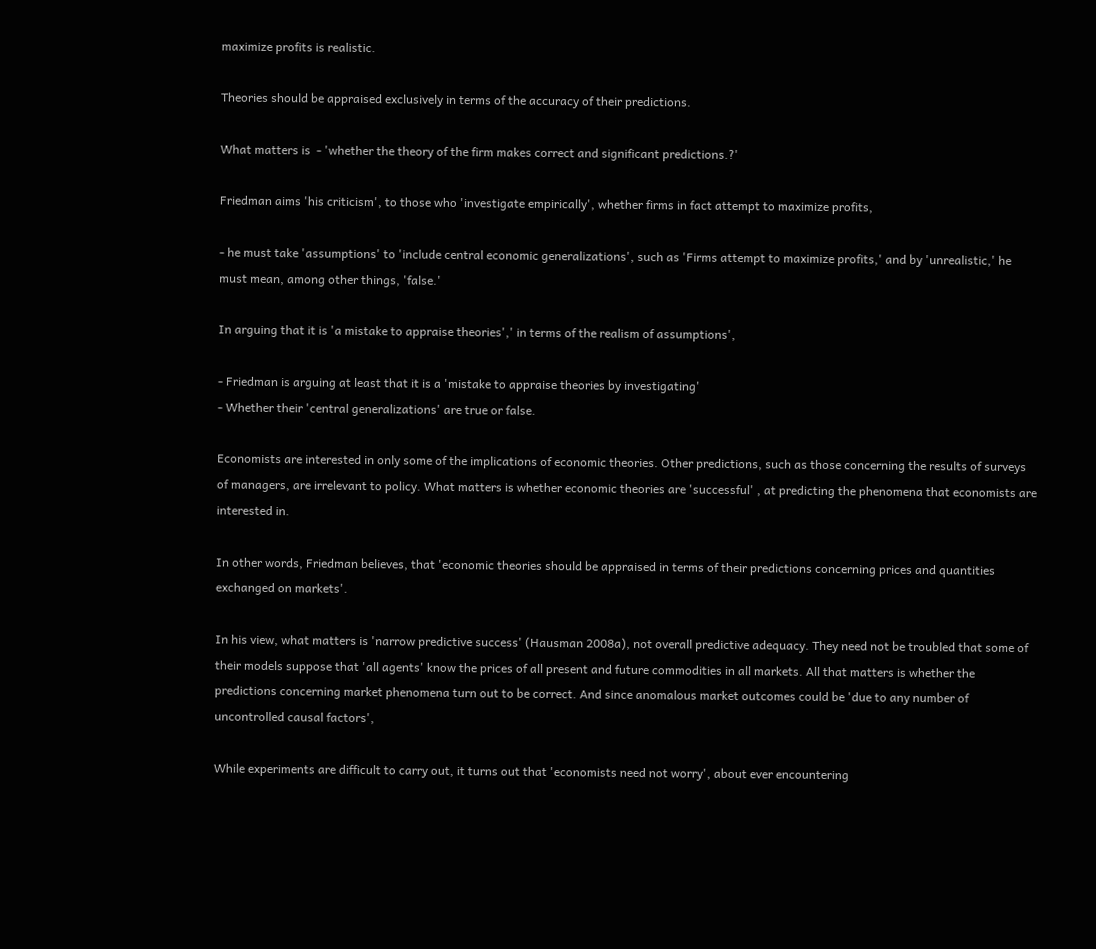maximize profits is realistic.

Theories should be appraised exclusively in terms of the accuracy of their predictions.

What matters is  - 'whether the theory of the firm makes correct and significant predictions.?'

Friedman aims 'his criticism', to those who 'investigate empirically', whether firms in fact attempt to maximize profits,

- he must take 'assumptions' to 'include central economic generalizations', such as 'Firms attempt to maximize profits,' and by 'unrealistic,' he must mean, among other things, 'false.'

In arguing that it is 'a mistake to appraise theories',' in terms of the realism of assumptions',

- Friedman is arguing at least that it is a 'mistake to appraise theories by investigating'
- Whether their 'central generalizations' are true or false.

Economists are interested in only some of the implications of economic theories. Other predictions, such as those concerning the results of surveys of managers, are irrelevant to policy. What matters is whether economic theories are 'successful' , at predicting the phenomena that economists are interested in.

In other words, Friedman believes, that 'economic theories should be appraised in terms of their predictions concerning prices and quantities exchanged on markets'.

In his view, what matters is 'narrow predictive success' (Hausman 2008a), not overall predictive adequacy. They need not be troubled that some of their models suppose that 'all agents' know the prices of all present and future commodities in all markets. All that matters is whether the predictions concerning market phenomena turn out to be correct. And since anomalous market outcomes could be 'due to any number of uncontrolled causal factors',

While experiments are difficult to carry out, it turns out that 'economists need not worry', about ever encountering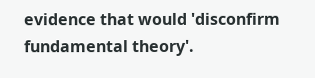evidence that would 'disconfirm fundamental theory'.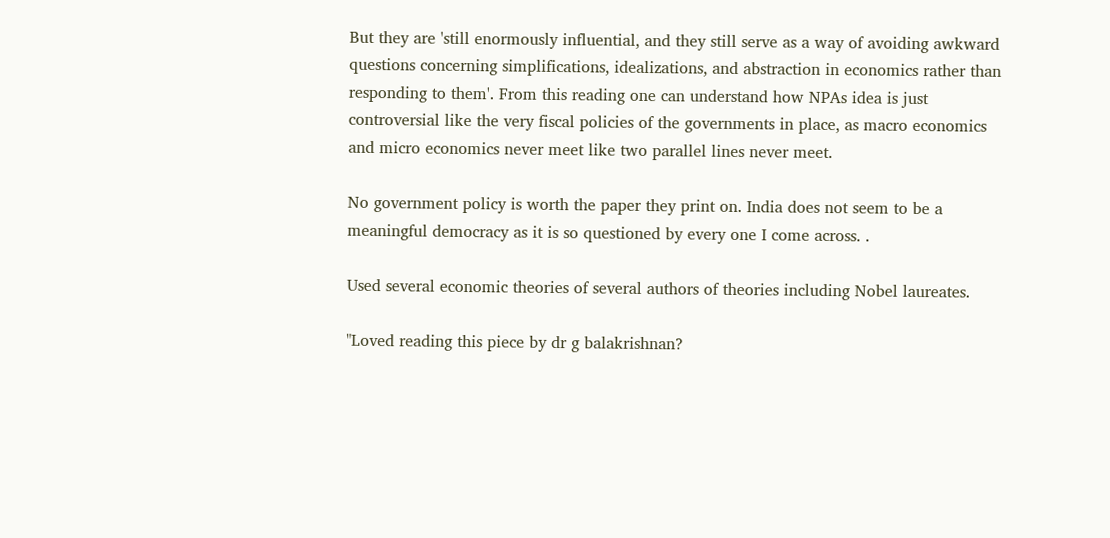But they are 'still enormously influential, and they still serve as a way of avoiding awkward questions concerning simplifications, idealizations, and abstraction in economics rather than responding to them'. From this reading one can understand how NPAs idea is just controversial like the very fiscal policies of the governments in place, as macro economics and micro economics never meet like two parallel lines never meet.

No government policy is worth the paper they print on. India does not seem to be a meaningful democracy as it is so questioned by every one I come across. .

Used several economic theories of several authors of theories including Nobel laureates.

"Loved reading this piece by dr g balakrishnan?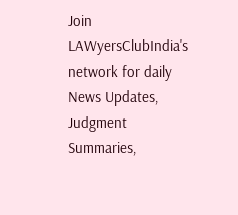Join LAWyersClubIndia's network for daily News Updates, Judgment Summaries,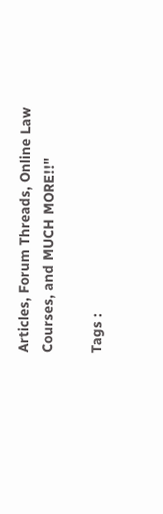Articles, Forum Threads, Online Law Courses, and MUCH MORE!!"

Tags :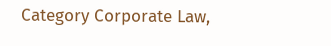Category Corporate Law,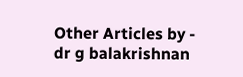Other Articles by - dr g balakrishnan